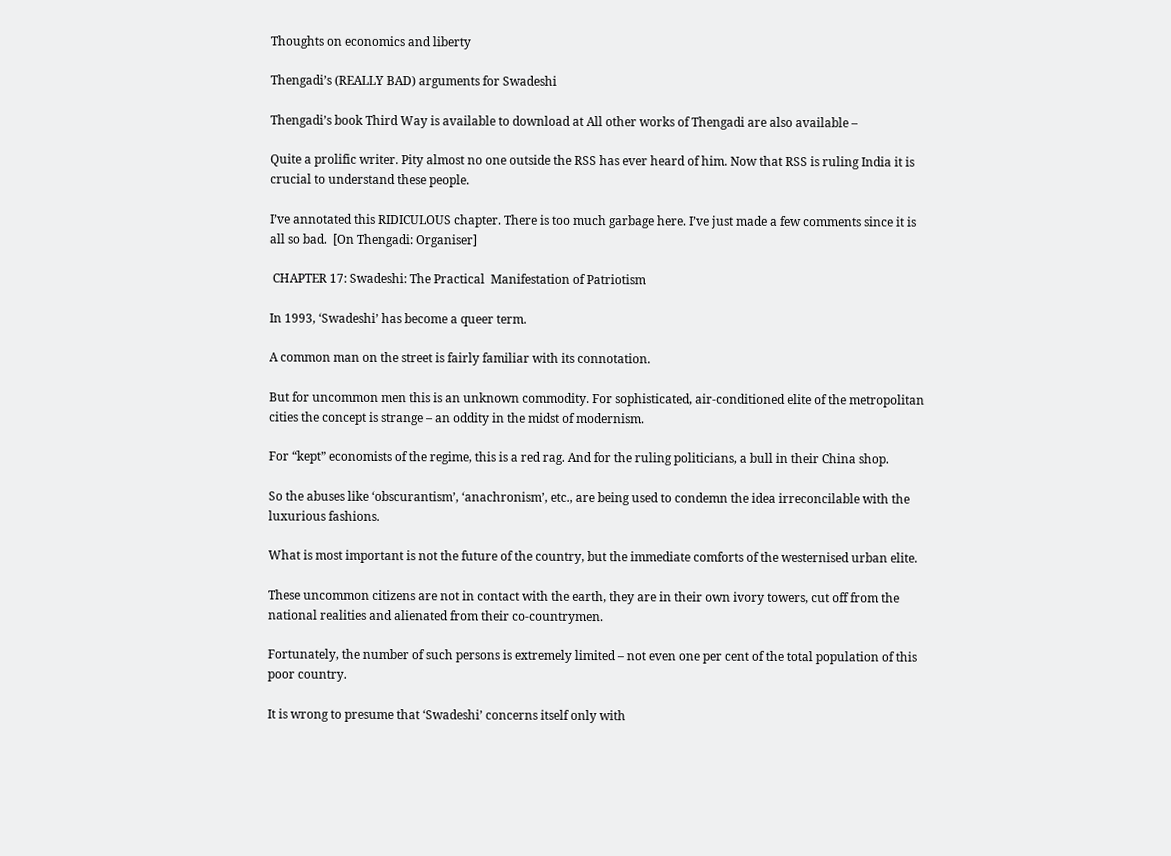Thoughts on economics and liberty

Thengadi’s (REALLY BAD) arguments for Swadeshi

Thengadi’s book Third Way is available to download at All other works of Thengadi are also available –

Quite a prolific writer. Pity almost no one outside the RSS has ever heard of him. Now that RSS is ruling India it is crucial to understand these people.

I’ve annotated this RIDICULOUS chapter. There is too much garbage here. I’ve just made a few comments since it is all so bad.  [On Thengadi: Organiser]

 CHAPTER 17: Swadeshi: The Practical  Manifestation of Patriotism

In 1993, ‘Swadeshi’ has become a queer term.

A common man on the street is fairly familiar with its connotation.

But for uncommon men this is an unknown commodity. For sophisticated, air-conditioned elite of the metropolitan cities the concept is strange – an oddity in the midst of modernism.

For “kept” economists of the regime, this is a red rag. And for the ruling politicians, a bull in their China shop.

So the abuses like ‘obscurantism’, ‘anachronism’, etc., are being used to condemn the idea irreconcilable with the luxurious fashions.

What is most important is not the future of the country, but the immediate comforts of the westernised urban elite.

These uncommon citizens are not in contact with the earth, they are in their own ivory towers, cut off from the national realities and alienated from their co-countrymen.

Fortunately, the number of such persons is extremely limited – not even one per cent of the total population of this poor country.

It is wrong to presume that ‘Swadeshi’ concerns itself only with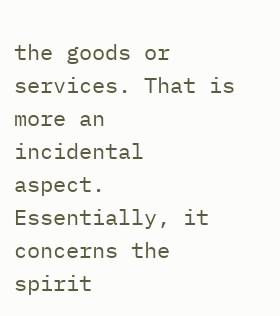the goods or services. That is more an incidental aspect. Essentially, it concerns the spirit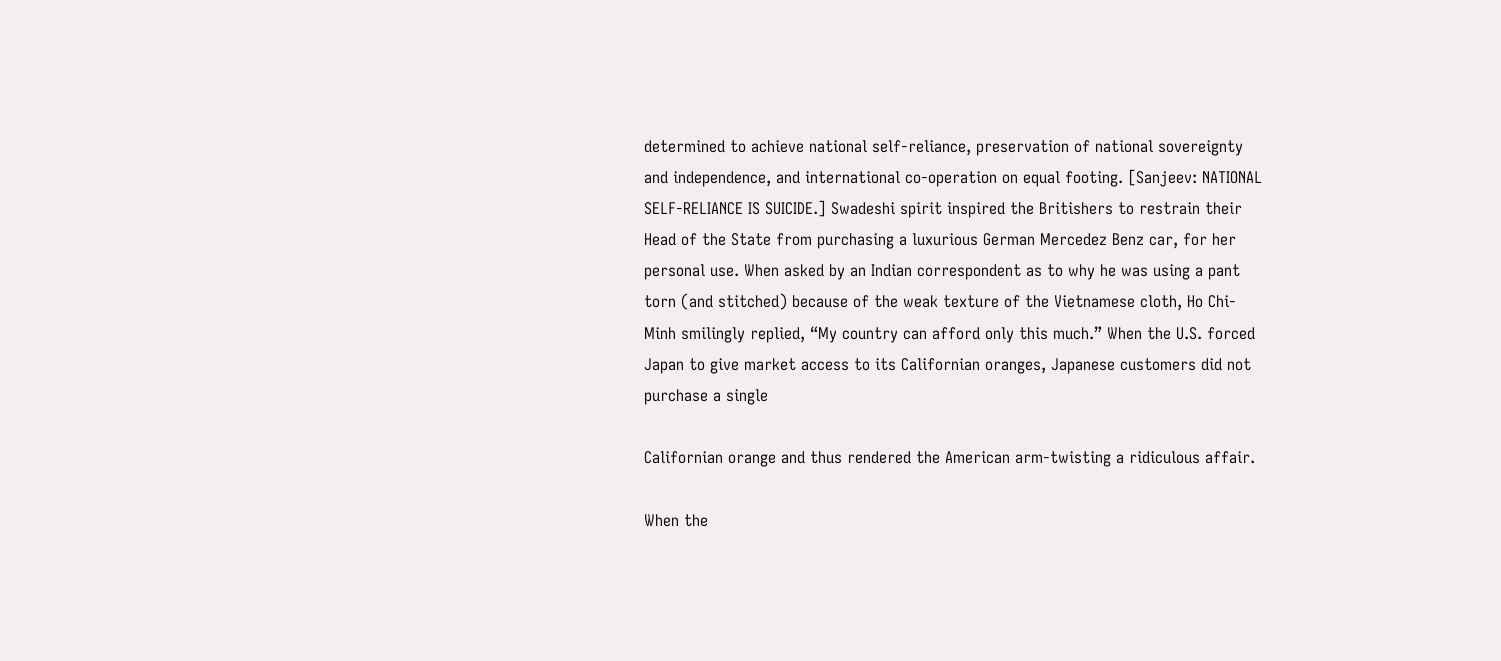determined to achieve national self-reliance, preservation of national sovereignty and independence, and international co-operation on equal footing. [Sanjeev: NATIONAL SELF-RELIANCE IS SUICIDE.] Swadeshi spirit inspired the Britishers to restrain their Head of the State from purchasing a luxurious German Mercedez Benz car, for her personal use. When asked by an Indian correspondent as to why he was using a pant torn (and stitched) because of the weak texture of the Vietnamese cloth, Ho Chi-Minh smilingly replied, “My country can afford only this much.” When the U.S. forced Japan to give market access to its Californian oranges, Japanese customers did not purchase a single

Californian orange and thus rendered the American arm-twisting a ridiculous affair.

When the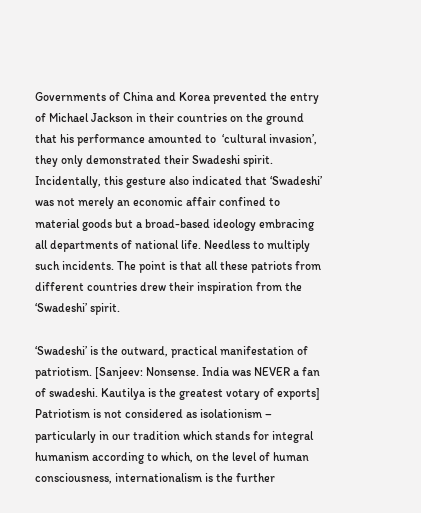Governments of China and Korea prevented the entry of Michael Jackson in their countries on the ground that his performance amounted to  ‘cultural invasion’, they only demonstrated their Swadeshi spirit. Incidentally, this gesture also indicated that ‘Swadeshi’ was not merely an economic affair confined to material goods but a broad-based ideology embracing all departments of national life. Needless to multiply such incidents. The point is that all these patriots from different countries drew their inspiration from the ‘Swadeshi’ spirit.

‘Swadeshi’ is the outward, practical manifestation of patriotism. [Sanjeev: Nonsense. India was NEVER a fan of swadeshi. Kautilya is the greatest votary of exports] Patriotism is not considered as isolationism – particularly in our tradition which stands for integral humanism according to which, on the level of human consciousness, internationalism is the further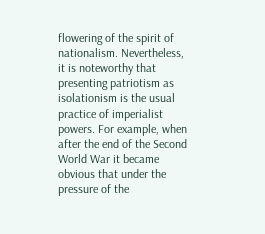flowering of the spirit of nationalism. Nevertheless, it is noteworthy that presenting patriotism as isolationism is the usual practice of imperialist powers. For example, when after the end of the Second World War it became obvious that under the pressure of the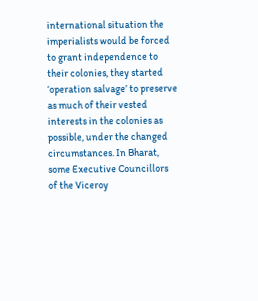international situation the imperialists would be forced to grant independence to their colonies, they started ‘operation salvage’ to preserve as much of their vested interests in the colonies as possible, under the changed circumstances. In Bharat, some Executive Councillors of the Viceroy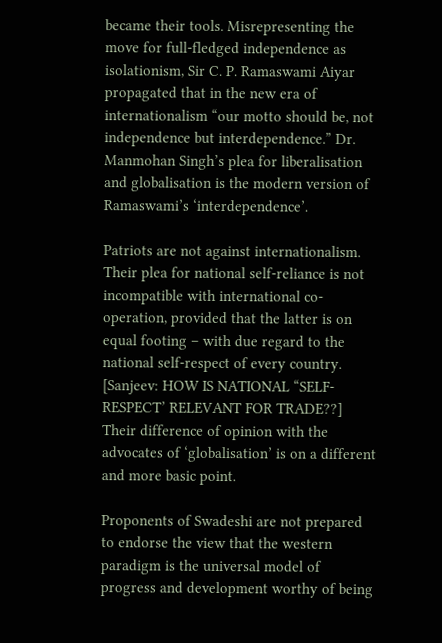became their tools. Misrepresenting the move for full-fledged independence as isolationism, Sir C. P. Ramaswami Aiyar propagated that in the new era of internationalism “our motto should be, not independence but interdependence.” Dr. Manmohan Singh’s plea for liberalisation and globalisation is the modern version of Ramaswami’s ‘interdependence’.

Patriots are not against internationalism. Their plea for national self-reliance is not incompatible with international co-operation, provided that the latter is on equal footing – with due regard to the national self-respect of every country. [Sanjeev: HOW IS NATIONAL “SELF-RESPECT’ RELEVANT FOR TRADE??] Their difference of opinion with the advocates of ‘globalisation’ is on a different and more basic point.

Proponents of Swadeshi are not prepared to endorse the view that the western paradigm is the universal model of progress and development worthy of being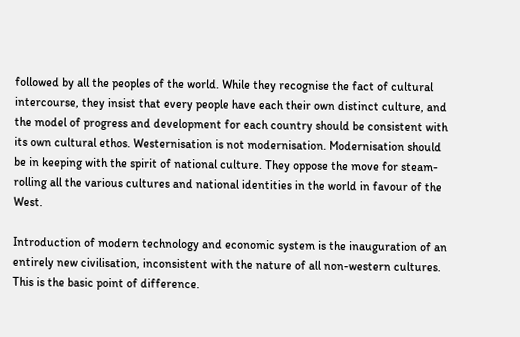followed by all the peoples of the world. While they recognise the fact of cultural intercourse, they insist that every people have each their own distinct culture, and the model of progress and development for each country should be consistent with its own cultural ethos. Westernisation is not modernisation. Modernisation should be in keeping with the spirit of national culture. They oppose the move for steam-rolling all the various cultures and national identities in the world in favour of the West.

Introduction of modern technology and economic system is the inauguration of an entirely new civilisation, inconsistent with the nature of all non-western cultures. This is the basic point of difference.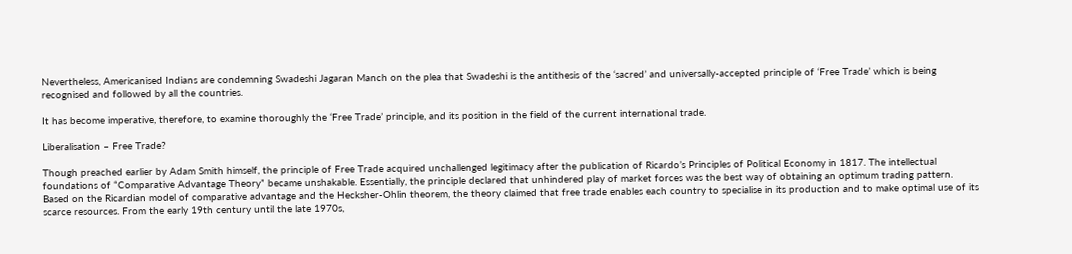Nevertheless, Americanised Indians are condemning Swadeshi Jagaran Manch on the plea that Swadeshi is the antithesis of the ‘sacred’ and universally-accepted principle of ‘Free Trade’ which is being recognised and followed by all the countries.

It has become imperative, therefore, to examine thoroughly the ‘Free Trade’ principle, and its position in the field of the current international trade.

Liberalisation – Free Trade?

Though preached earlier by Adam Smith himself, the principle of Free Trade acquired unchallenged legitimacy after the publication of Ricardo’s Principles of Political Economy in 1817. The intellectual foundations of “Comparative Advantage Theory” became unshakable. Essentially, the principle declared that unhindered play of market forces was the best way of obtaining an optimum trading pattern. Based on the Ricardian model of comparative advantage and the Hecksher-Ohlin theorem, the theory claimed that free trade enables each country to specialise in its production and to make optimal use of its scarce resources. From the early 19th century until the late 1970s,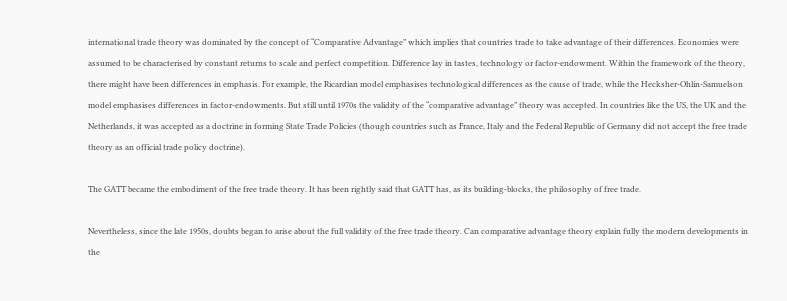international trade theory was dominated by the concept of “Comparative Advantage” which implies that countries trade to take advantage of their differences. Economies were assumed to be characterised by constant returns to scale and perfect competition. Difference lay in tastes, technology or factor-endowment. Within the framework of the theory, there might have been differences in emphasis. For example, the Ricardian model emphasises technological differences as the cause of trade, while the Hecksher-Ohlin-Samuelson model emphasises differences in factor-endowments. But still until 1970s the validity of the “comparative advantage” theory was accepted. In countries like the US, the UK and the Netherlands, it was accepted as a doctrine in forming State Trade Policies (though countries such as France, Italy and the Federal Republic of Germany did not accept the free trade theory as an official trade policy doctrine).

The GATT became the embodiment of the free trade theory. It has been rightly said that GATT has, as its building-blocks, the philosophy of free trade.

Nevertheless, since the late 1950s, doubts began to arise about the full validity of the free trade theory. Can comparative advantage theory explain fully the modern developments in the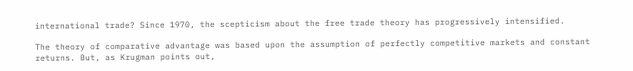international trade? Since 1970, the scepticism about the free trade theory has progressively intensified.

The theory of comparative advantage was based upon the assumption of perfectly competitive markets and constant returns. But, as Krugman points out,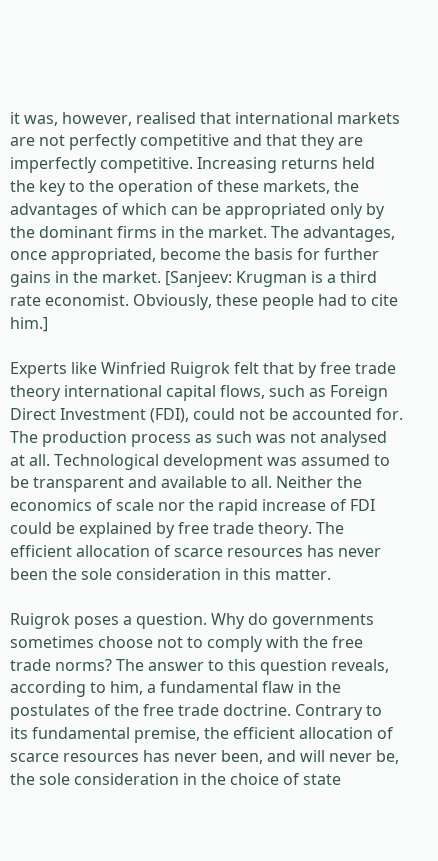it was, however, realised that international markets are not perfectly competitive and that they are imperfectly competitive. Increasing returns held the key to the operation of these markets, the advantages of which can be appropriated only by the dominant firms in the market. The advantages, once appropriated, become the basis for further gains in the market. [Sanjeev: Krugman is a third rate economist. Obviously, these people had to cite him.]

Experts like Winfried Ruigrok felt that by free trade theory international capital flows, such as Foreign Direct Investment (FDI), could not be accounted for. The production process as such was not analysed at all. Technological development was assumed to be transparent and available to all. Neither the economics of scale nor the rapid increase of FDI could be explained by free trade theory. The efficient allocation of scarce resources has never been the sole consideration in this matter.

Ruigrok poses a question. Why do governments sometimes choose not to comply with the free trade norms? The answer to this question reveals, according to him, a fundamental flaw in the postulates of the free trade doctrine. Contrary to its fundamental premise, the efficient allocation of scarce resources has never been, and will never be, the sole consideration in the choice of state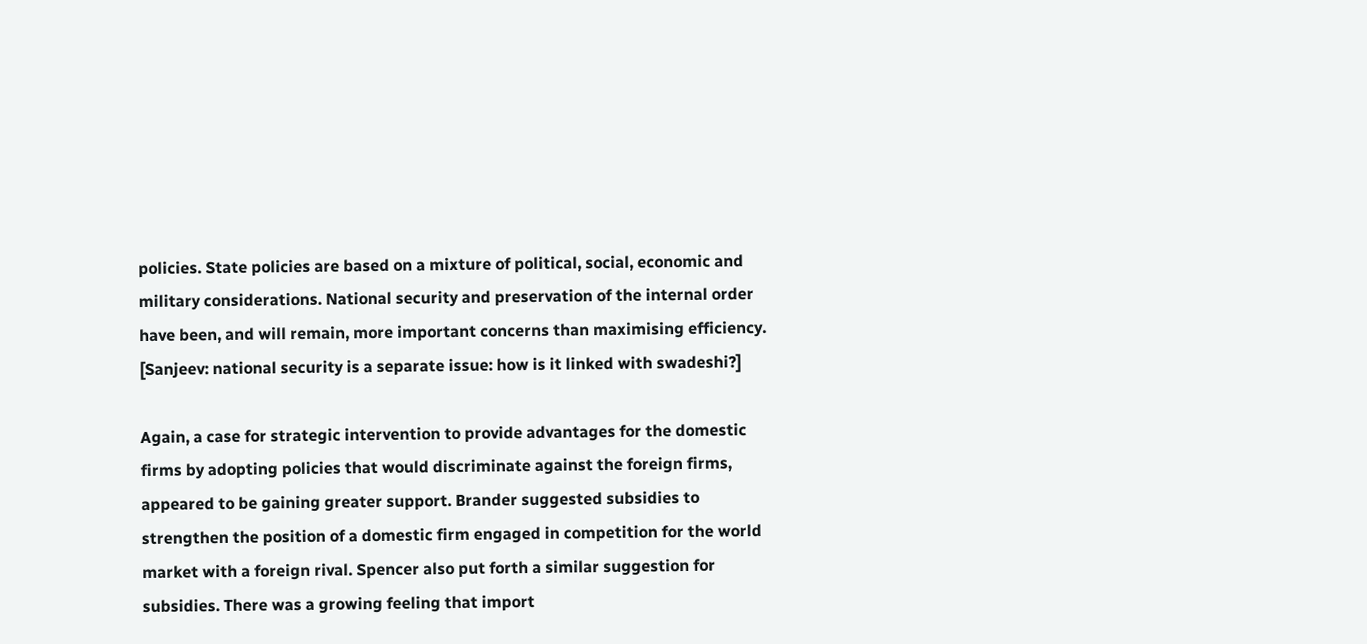policies. State policies are based on a mixture of political, social, economic and military considerations. National security and preservation of the internal order have been, and will remain, more important concerns than maximising efficiency. [Sanjeev: national security is a separate issue: how is it linked with swadeshi?]

Again, a case for strategic intervention to provide advantages for the domestic firms by adopting policies that would discriminate against the foreign firms, appeared to be gaining greater support. Brander suggested subsidies to strengthen the position of a domestic firm engaged in competition for the world market with a foreign rival. Spencer also put forth a similar suggestion for subsidies. There was a growing feeling that import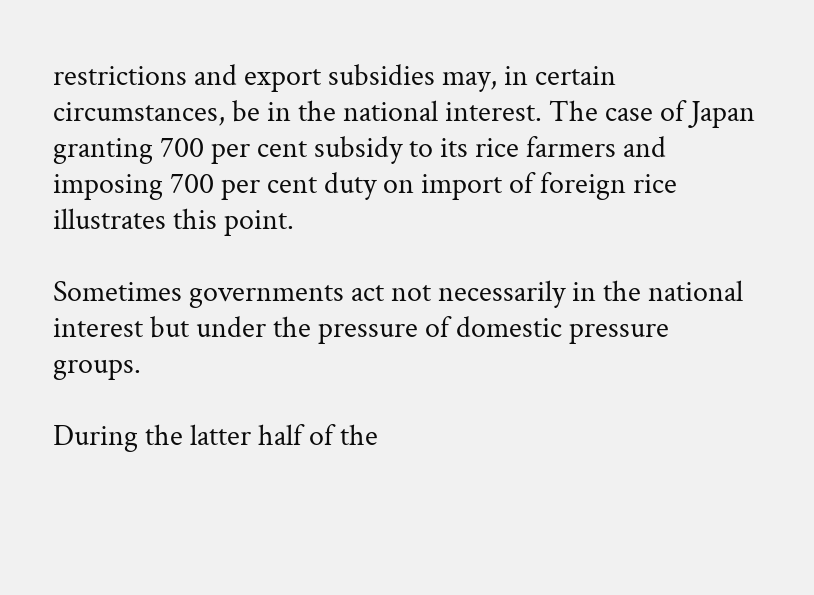restrictions and export subsidies may, in certain circumstances, be in the national interest. The case of Japan granting 700 per cent subsidy to its rice farmers and imposing 700 per cent duty on import of foreign rice illustrates this point.

Sometimes governments act not necessarily in the national interest but under the pressure of domestic pressure groups.

During the latter half of the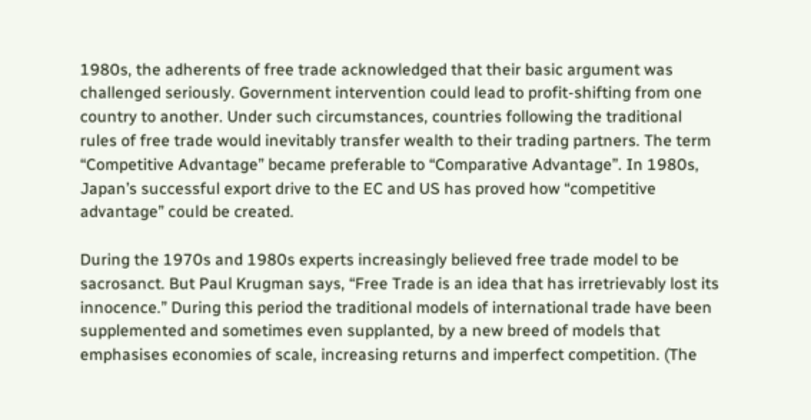1980s, the adherents of free trade acknowledged that their basic argument was challenged seriously. Government intervention could lead to profit-shifting from one country to another. Under such circumstances, countries following the traditional rules of free trade would inevitably transfer wealth to their trading partners. The term “Competitive Advantage” became preferable to “Comparative Advantage”. In 1980s, Japan’s successful export drive to the EC and US has proved how “competitive advantage” could be created.

During the 1970s and 1980s experts increasingly believed free trade model to be sacrosanct. But Paul Krugman says, “Free Trade is an idea that has irretrievably lost its innocence.” During this period the traditional models of international trade have been supplemented and sometimes even supplanted, by a new breed of models that emphasises economies of scale, increasing returns and imperfect competition. (The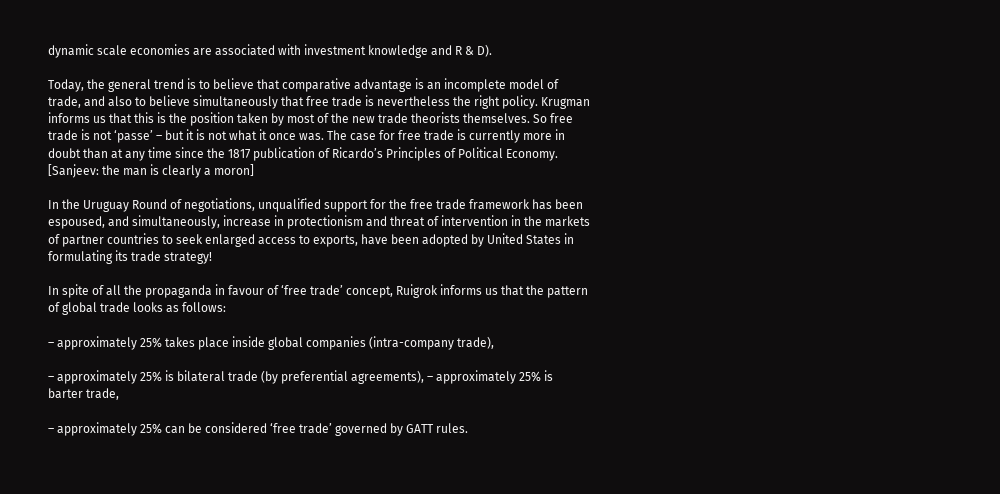dynamic scale economies are associated with investment knowledge and R & D).

Today, the general trend is to believe that comparative advantage is an incomplete model of trade, and also to believe simultaneously that free trade is nevertheless the right policy. Krugman informs us that this is the position taken by most of the new trade theorists themselves. So free trade is not ‘passe’ – but it is not what it once was. The case for free trade is currently more in doubt than at any time since the 1817 publication of Ricardo’s Principles of Political Economy. [Sanjeev: the man is clearly a moron]

In the Uruguay Round of negotiations, unqualified support for the free trade framework has been espoused, and simultaneously, increase in protectionism and threat of intervention in the markets of partner countries to seek enlarged access to exports, have been adopted by United States in formulating its trade strategy!

In spite of all the propaganda in favour of ‘free trade’ concept, Ruigrok informs us that the pattern of global trade looks as follows:

– approximately 25% takes place inside global companies (intra-company trade),

– approximately 25% is bilateral trade (by preferential agreements), – approximately 25% is barter trade,

– approximately 25% can be considered ‘free trade’ governed by GATT rules.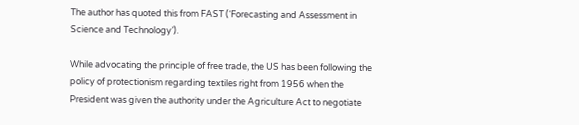The author has quoted this from FAST (‘Forecasting and Assessment in Science and Technology’).

While advocating the principle of free trade, the US has been following the policy of protectionism regarding textiles right from 1956 when the President was given the authority under the Agriculture Act to negotiate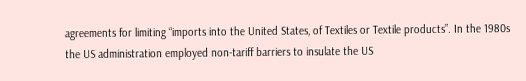agreements for limiting “imports into the United States, of Textiles or Textile products”. In the 1980s the US administration employed non-tariff barriers to insulate the US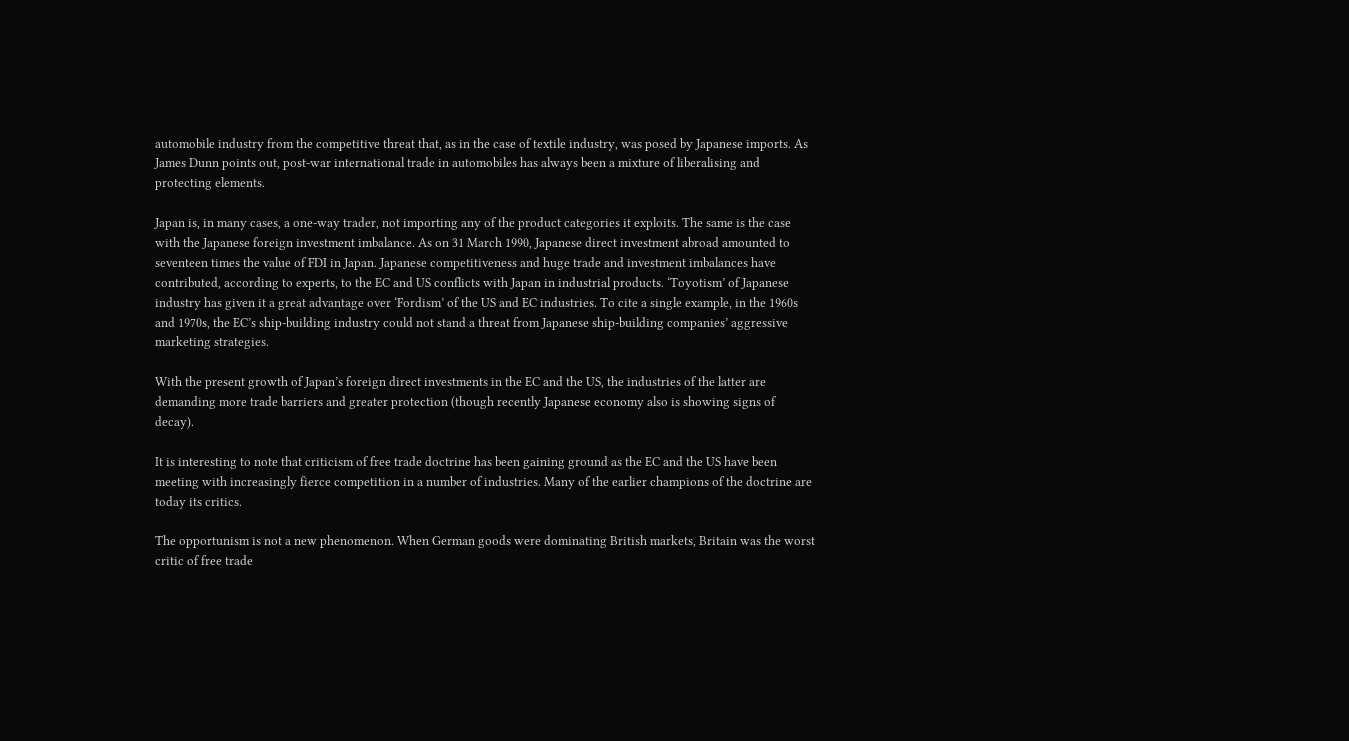automobile industry from the competitive threat that, as in the case of textile industry, was posed by Japanese imports. As James Dunn points out, post-war international trade in automobiles has always been a mixture of liberalising and protecting elements.

Japan is, in many cases, a one-way trader, not importing any of the product categories it exploits. The same is the case with the Japanese foreign investment imbalance. As on 31 March 1990, Japanese direct investment abroad amounted to seventeen times the value of FDI in Japan. Japanese competitiveness and huge trade and investment imbalances have contributed, according to experts, to the EC and US conflicts with Japan in industrial products. ‘Toyotism’ of Japanese industry has given it a great advantage over ‘Fordism’ of the US and EC industries. To cite a single example, in the 1960s and 1970s, the EC’s ship-building industry could not stand a threat from Japanese ship-building companies’ aggressive marketing strategies.

With the present growth of Japan’s foreign direct investments in the EC and the US, the industries of the latter are demanding more trade barriers and greater protection (though recently Japanese economy also is showing signs of decay).

It is interesting to note that criticism of free trade doctrine has been gaining ground as the EC and the US have been meeting with increasingly fierce competition in a number of industries. Many of the earlier champions of the doctrine are today its critics.

The opportunism is not a new phenomenon. When German goods were dominating British markets, Britain was the worst critic of free trade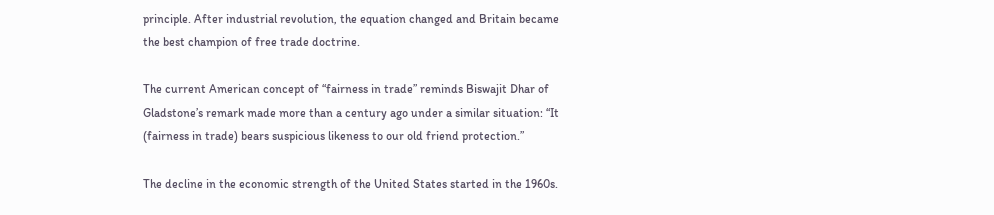principle. After industrial revolution, the equation changed and Britain became the best champion of free trade doctrine.

The current American concept of “fairness in trade” reminds Biswajit Dhar of Gladstone’s remark made more than a century ago under a similar situation: “It (fairness in trade) bears suspicious likeness to our old friend protection.”

The decline in the economic strength of the United States started in the 1960s.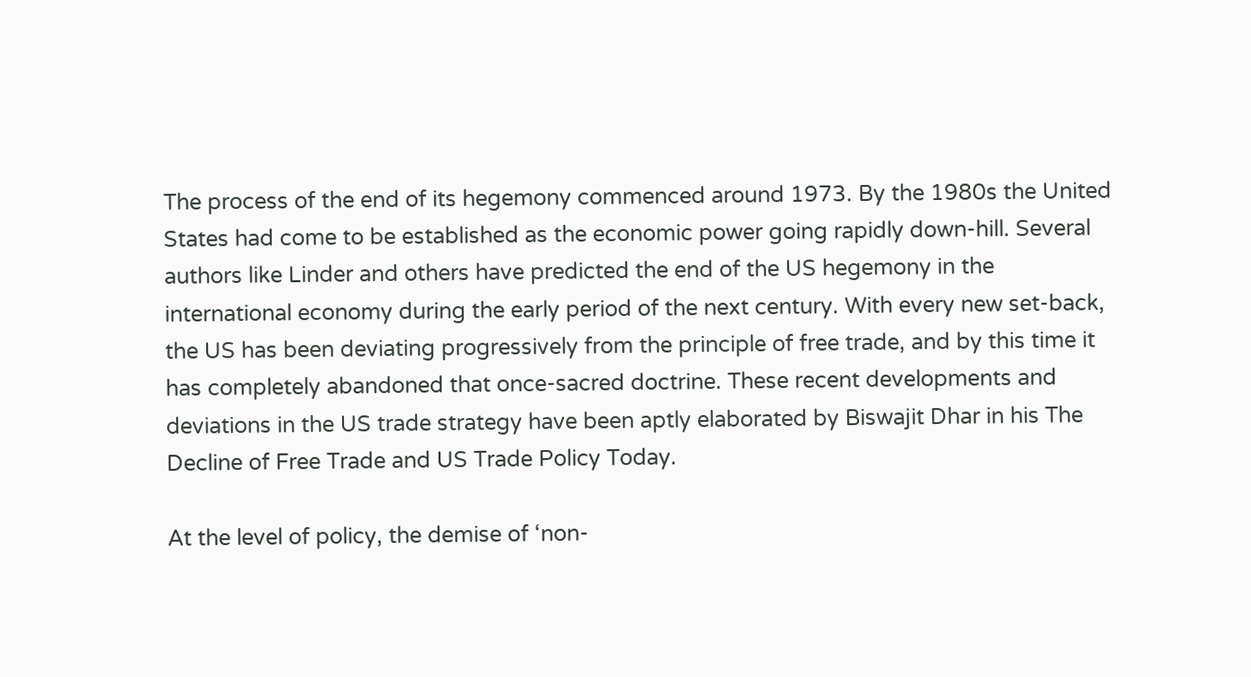The process of the end of its hegemony commenced around 1973. By the 1980s the United States had come to be established as the economic power going rapidly down-hill. Several authors like Linder and others have predicted the end of the US hegemony in the international economy during the early period of the next century. With every new set-back, the US has been deviating progressively from the principle of free trade, and by this time it has completely abandoned that once-sacred doctrine. These recent developments and deviations in the US trade strategy have been aptly elaborated by Biswajit Dhar in his The Decline of Free Trade and US Trade Policy Today.

At the level of policy, the demise of ‘non-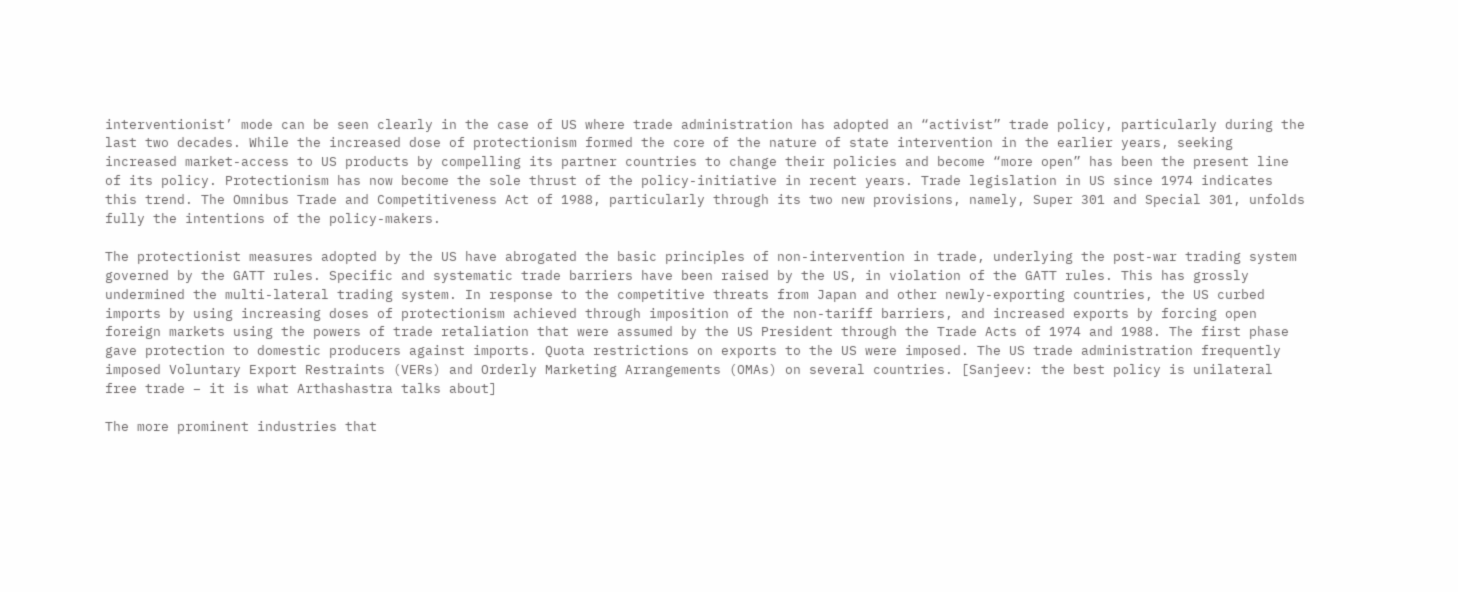interventionist’ mode can be seen clearly in the case of US where trade administration has adopted an “activist” trade policy, particularly during the last two decades. While the increased dose of protectionism formed the core of the nature of state intervention in the earlier years, seeking increased market-access to US products by compelling its partner countries to change their policies and become “more open” has been the present line of its policy. Protectionism has now become the sole thrust of the policy-initiative in recent years. Trade legislation in US since 1974 indicates this trend. The Omnibus Trade and Competitiveness Act of 1988, particularly through its two new provisions, namely, Super 301 and Special 301, unfolds fully the intentions of the policy-makers.

The protectionist measures adopted by the US have abrogated the basic principles of non-intervention in trade, underlying the post-war trading system governed by the GATT rules. Specific and systematic trade barriers have been raised by the US, in violation of the GATT rules. This has grossly undermined the multi-lateral trading system. In response to the competitive threats from Japan and other newly-exporting countries, the US curbed imports by using increasing doses of protectionism achieved through imposition of the non-tariff barriers, and increased exports by forcing open foreign markets using the powers of trade retaliation that were assumed by the US President through the Trade Acts of 1974 and 1988. The first phase gave protection to domestic producers against imports. Quota restrictions on exports to the US were imposed. The US trade administration frequently imposed Voluntary Export Restraints (VERs) and Orderly Marketing Arrangements (OMAs) on several countries. [Sanjeev: the best policy is unilateral free trade – it is what Arthashastra talks about]

The more prominent industries that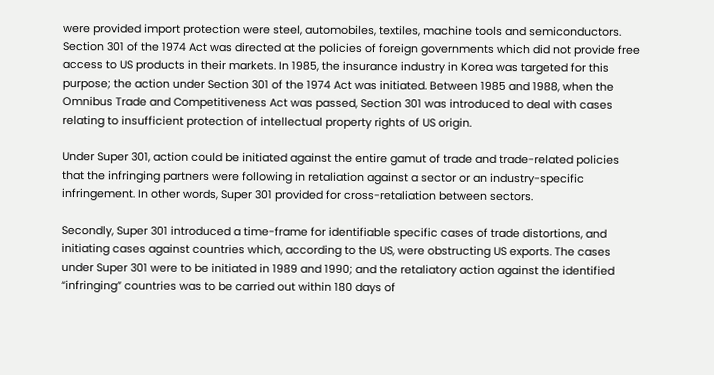were provided import protection were steel, automobiles, textiles, machine tools and semiconductors. Section 301 of the 1974 Act was directed at the policies of foreign governments which did not provide free access to US products in their markets. In 1985, the insurance industry in Korea was targeted for this purpose; the action under Section 301 of the 1974 Act was initiated. Between 1985 and 1988, when the Omnibus Trade and Competitiveness Act was passed, Section 301 was introduced to deal with cases relating to insufficient protection of intellectual property rights of US origin.

Under Super 301, action could be initiated against the entire gamut of trade and trade-related policies that the infringing partners were following in retaliation against a sector or an industry-specific infringement. In other words, Super 301 provided for cross-retaliation between sectors.

Secondly, Super 301 introduced a time-frame for identifiable specific cases of trade distortions, and initiating cases against countries which, according to the US, were obstructing US exports. The cases under Super 301 were to be initiated in 1989 and 1990; and the retaliatory action against the identified “infringing” countries was to be carried out within 180 days of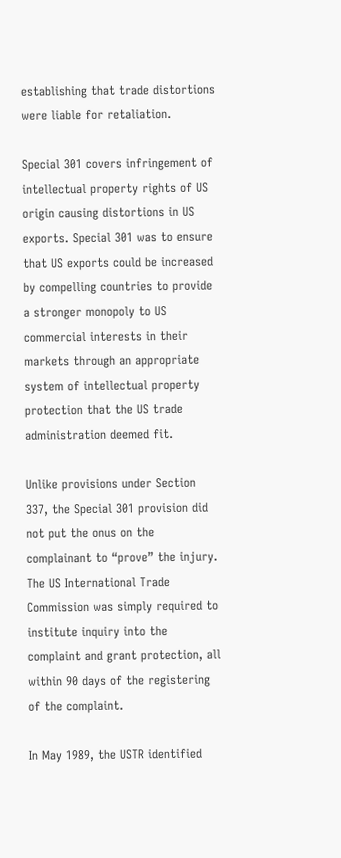establishing that trade distortions were liable for retaliation.

Special 301 covers infringement of intellectual property rights of US origin causing distortions in US exports. Special 301 was to ensure that US exports could be increased by compelling countries to provide a stronger monopoly to US commercial interests in their markets through an appropriate system of intellectual property protection that the US trade administration deemed fit.

Unlike provisions under Section 337, the Special 301 provision did not put the onus on the complainant to “prove” the injury. The US International Trade Commission was simply required to institute inquiry into the complaint and grant protection, all within 90 days of the registering of the complaint.

In May 1989, the USTR identified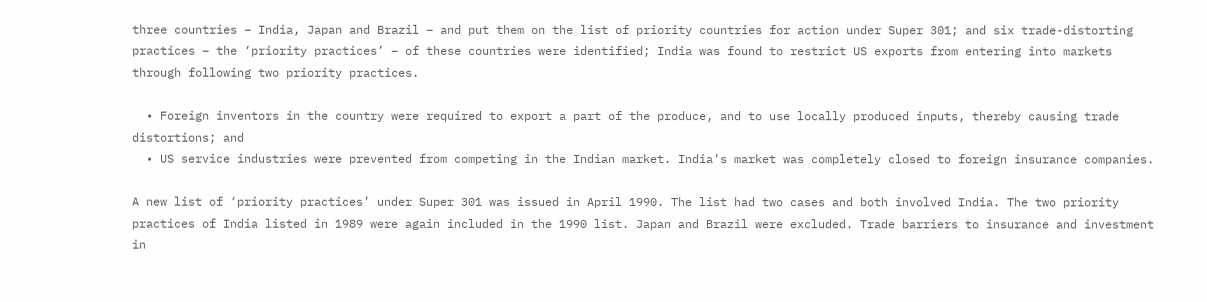three countries – India, Japan and Brazil – and put them on the list of priority countries for action under Super 301; and six trade-distorting practices – the ‘priority practices’ – of these countries were identified; India was found to restrict US exports from entering into markets through following two priority practices.

  • Foreign inventors in the country were required to export a part of the produce, and to use locally produced inputs, thereby causing trade distortions; and
  • US service industries were prevented from competing in the Indian market. India’s market was completely closed to foreign insurance companies.

A new list of ‘priority practices’ under Super 301 was issued in April 1990. The list had two cases and both involved India. The two priority practices of India listed in 1989 were again included in the 1990 list. Japan and Brazil were excluded. Trade barriers to insurance and investment in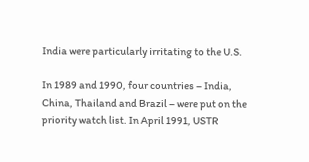India were particularly irritating to the U.S.

In 1989 and 1990, four countries – India, China, Thailand and Brazil – were put on the priority watch list. In April 1991, USTR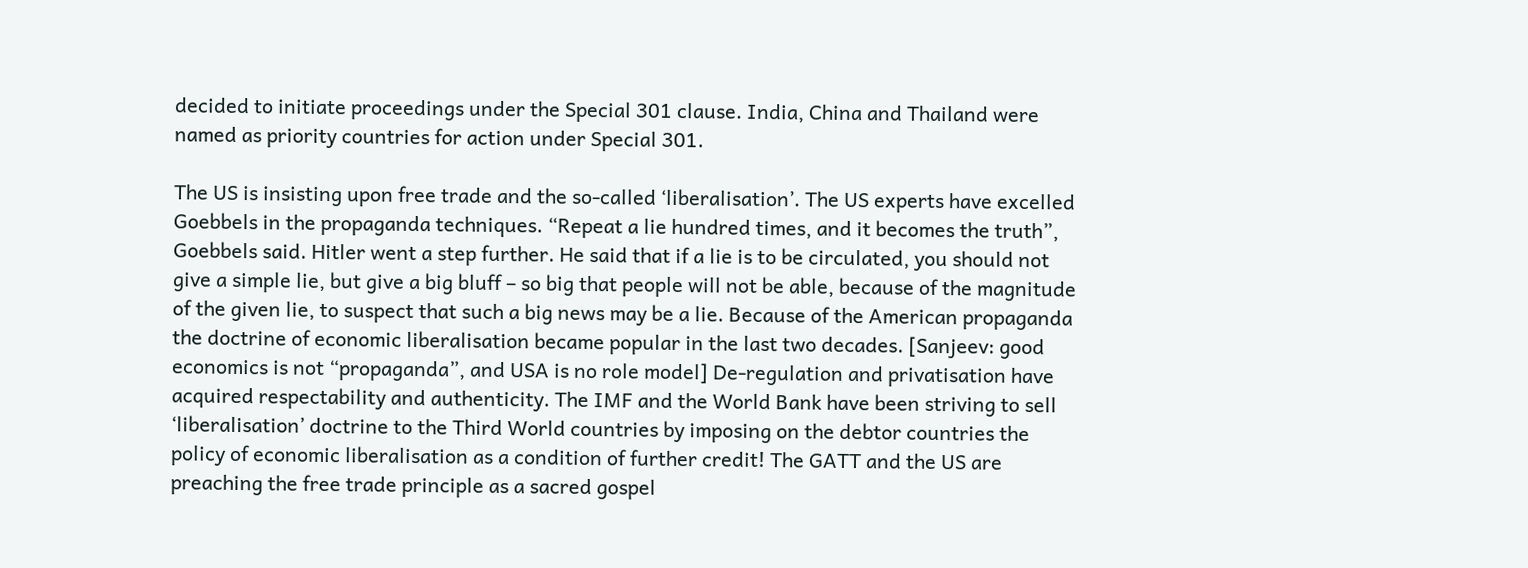decided to initiate proceedings under the Special 301 clause. India, China and Thailand were named as priority countries for action under Special 301.

The US is insisting upon free trade and the so-called ‘liberalisation’. The US experts have excelled Goebbels in the propaganda techniques. “Repeat a lie hundred times, and it becomes the truth”, Goebbels said. Hitler went a step further. He said that if a lie is to be circulated, you should not give a simple lie, but give a big bluff – so big that people will not be able, because of the magnitude of the given lie, to suspect that such a big news may be a lie. Because of the American propaganda the doctrine of economic liberalisation became popular in the last two decades. [Sanjeev: good economics is not “propaganda”, and USA is no role model] De-regulation and privatisation have acquired respectability and authenticity. The IMF and the World Bank have been striving to sell ‘liberalisation’ doctrine to the Third World countries by imposing on the debtor countries the policy of economic liberalisation as a condition of further credit! The GATT and the US are preaching the free trade principle as a sacred gospel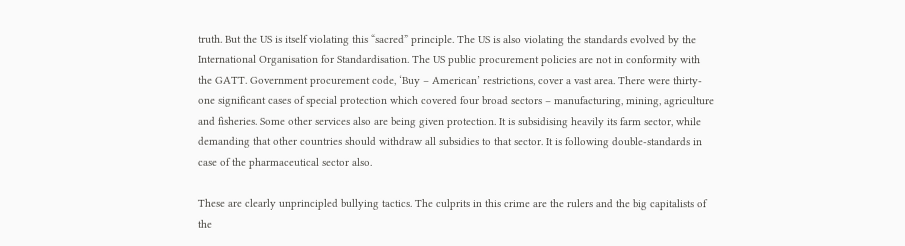truth. But the US is itself violating this “sacred” principle. The US is also violating the standards evolved by the International Organisation for Standardisation. The US public procurement policies are not in conformity with the GATT. Government procurement code, ‘Buy – American’ restrictions, cover a vast area. There were thirty-one significant cases of special protection which covered four broad sectors – manufacturing, mining, agriculture and fisheries. Some other services also are being given protection. It is subsidising heavily its farm sector, while demanding that other countries should withdraw all subsidies to that sector. It is following double-standards in case of the pharmaceutical sector also.

These are clearly unprincipled bullying tactics. The culprits in this crime are the rulers and the big capitalists of the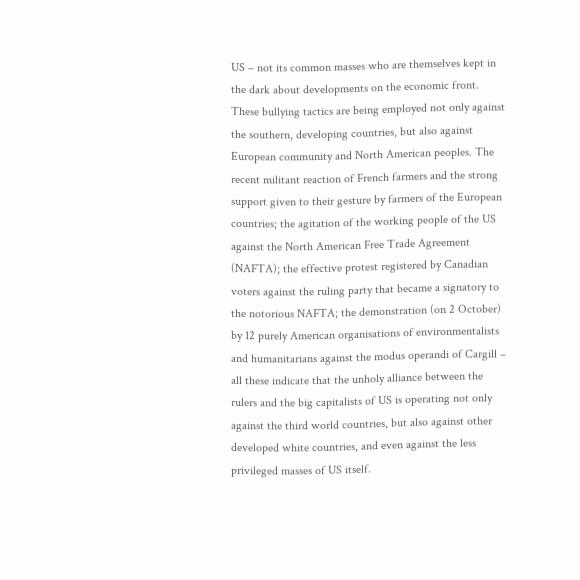US – not its common masses who are themselves kept in the dark about developments on the economic front. These bullying tactics are being employed not only against the southern, developing countries, but also against European community and North American peoples. The recent militant reaction of French farmers and the strong support given to their gesture by farmers of the European countries; the agitation of the working people of the US against the North American Free Trade Agreement (NAFTA); the effective protest registered by Canadian voters against the ruling party that became a signatory to the notorious NAFTA; the demonstration (on 2 October) by 12 purely American organisations of environmentalists and humanitarians against the modus operandi of Cargill – all these indicate that the unholy alliance between the rulers and the big capitalists of US is operating not only against the third world countries, but also against other developed white countries, and even against the less privileged masses of US itself.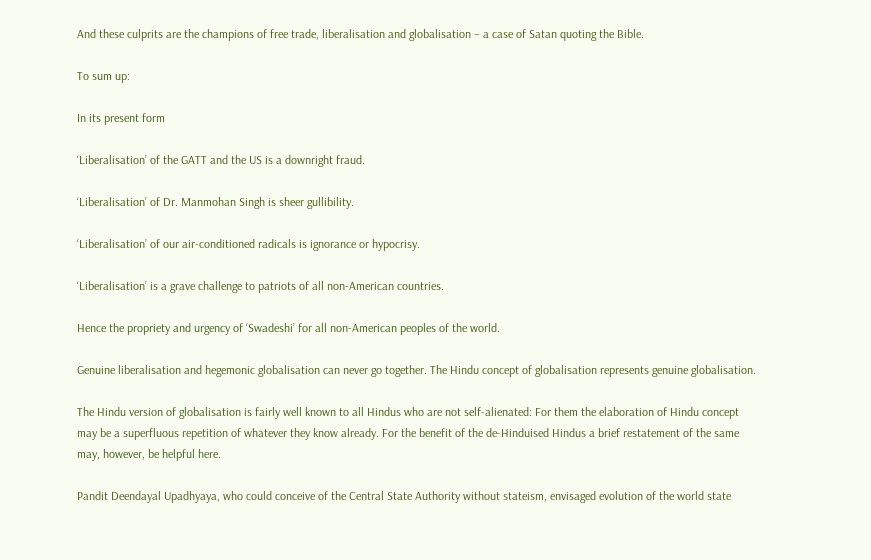And these culprits are the champions of free trade, liberalisation and globalisation – a case of Satan quoting the Bible.

To sum up:

In its present form

‘Liberalisation’ of the GATT and the US is a downright fraud.

‘Liberalisation’ of Dr. Manmohan Singh is sheer gullibility.

‘Liberalisation’ of our air-conditioned radicals is ignorance or hypocrisy.

‘Liberalisation’ is a grave challenge to patriots of all non-American countries.

Hence the propriety and urgency of ‘Swadeshi’ for all non-American peoples of the world.

Genuine liberalisation and hegemonic globalisation can never go together. The Hindu concept of globalisation represents genuine globalisation.

The Hindu version of globalisation is fairly well known to all Hindus who are not self-alienated: For them the elaboration of Hindu concept may be a superfluous repetition of whatever they know already. For the benefit of the de-Hinduised Hindus a brief restatement of the same may, however, be helpful here.

Pandit Deendayal Upadhyaya, who could conceive of the Central State Authority without stateism, envisaged evolution of the world state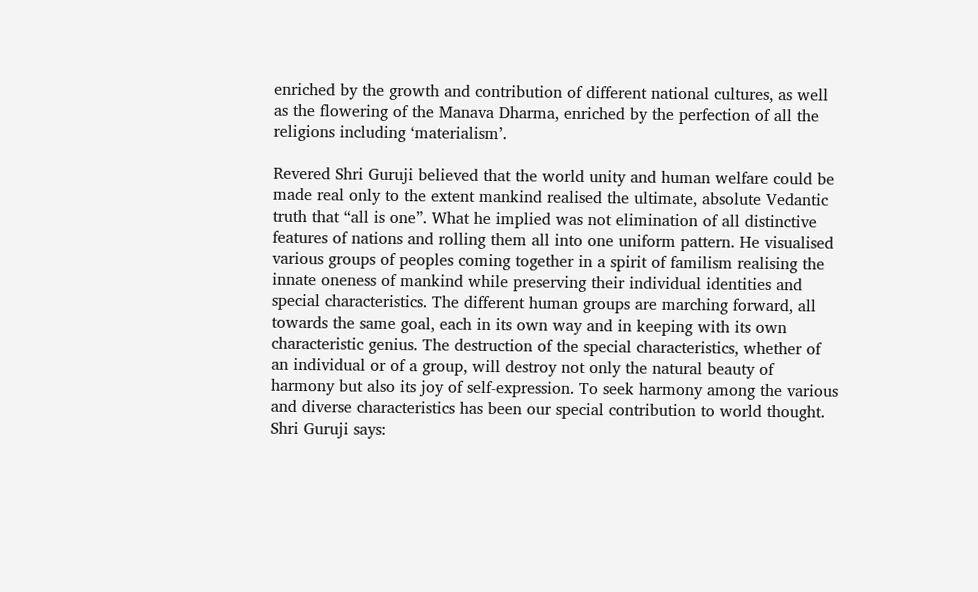enriched by the growth and contribution of different national cultures, as well as the flowering of the Manava Dharma, enriched by the perfection of all the religions including ‘materialism’.

Revered Shri Guruji believed that the world unity and human welfare could be made real only to the extent mankind realised the ultimate, absolute Vedantic truth that “all is one”. What he implied was not elimination of all distinctive features of nations and rolling them all into one uniform pattern. He visualised various groups of peoples coming together in a spirit of familism realising the innate oneness of mankind while preserving their individual identities and special characteristics. The different human groups are marching forward, all towards the same goal, each in its own way and in keeping with its own characteristic genius. The destruction of the special characteristics, whether of an individual or of a group, will destroy not only the natural beauty of harmony but also its joy of self-expression. To seek harmony among the various and diverse characteristics has been our special contribution to world thought. Shri Guruji says: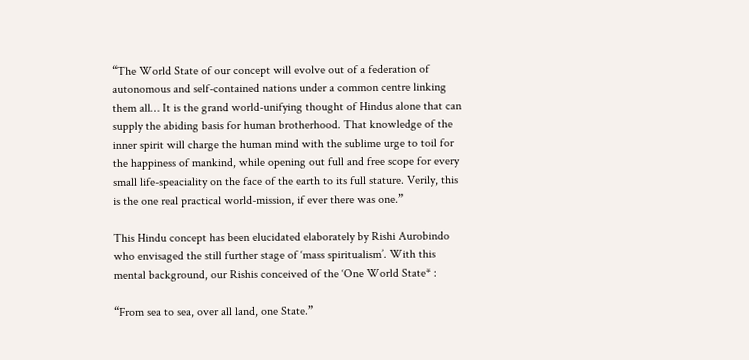“The World State of our concept will evolve out of a federation of autonomous and self-contained nations under a common centre linking them all… It is the grand world-unifying thought of Hindus alone that can supply the abiding basis for human brotherhood. That knowledge of the inner spirit will charge the human mind with the sublime urge to toil for the happiness of mankind, while opening out full and free scope for every small life-speaciality on the face of the earth to its full stature. Verily, this is the one real practical world-mission, if ever there was one.”

This Hindu concept has been elucidated elaborately by Rishi Aurobindo who envisaged the still further stage of ‘mass spiritualism’. With this mental background, our Rishis conceived of the ‘One World State* :

“From sea to sea, over all land, one State.”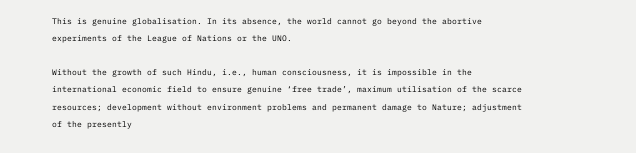This is genuine globalisation. In its absence, the world cannot go beyond the abortive experiments of the League of Nations or the UNO.

Without the growth of such Hindu, i.e., human consciousness, it is impossible in the international economic field to ensure genuine ‘free trade’, maximum utilisation of the scarce resources; development without environment problems and permanent damage to Nature; adjustment of the presently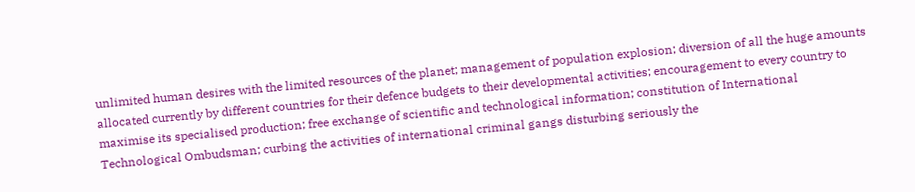unlimited human desires with the limited resources of the planet; management of population explosion; diversion of all the huge amounts allocated currently by different countries for their defence budgets to their developmental activities; encouragement to every country to maximise its specialised production; free exchange of scientific and technological information; constitution of International Technological Ombudsman; curbing the activities of international criminal gangs disturbing seriously the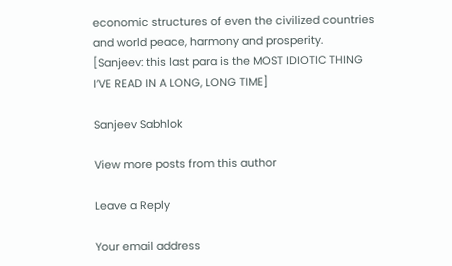economic structures of even the civilized countries and world peace, harmony and prosperity. [Sanjeev: this last para is the MOST IDIOTIC THING I’VE READ IN A LONG, LONG TIME]

Sanjeev Sabhlok

View more posts from this author

Leave a Reply

Your email address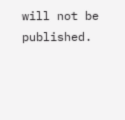will not be published.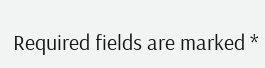Required fields are marked *